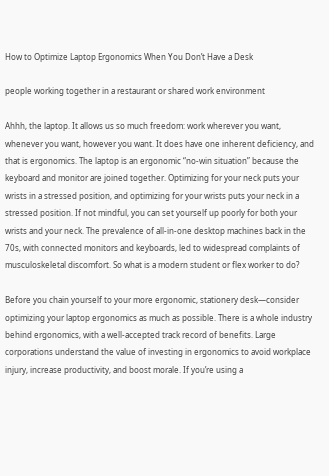How to Optimize Laptop Ergonomics When You Don’t Have a Desk

people working together in a restaurant or shared work environment

Ahhh, the laptop. It allows us so much freedom: work wherever you want, whenever you want, however you want. It does have one inherent deficiency, and that is ergonomics. The laptop is an ergonomic “no-win situation” because the keyboard and monitor are joined together. Optimizing for your neck puts your wrists in a stressed position, and optimizing for your wrists puts your neck in a stressed position. If not mindful, you can set yourself up poorly for both your wrists and your neck. The prevalence of all-in-one desktop machines back in the 70s, with connected monitors and keyboards, led to widespread complaints of musculoskeletal discomfort. So what is a modern student or flex worker to do?

Before you chain yourself to your more ergonomic, stationery desk—consider optimizing your laptop ergonomics as much as possible. There is a whole industry behind ergonomics, with a well-accepted track record of benefits. Large corporations understand the value of investing in ergonomics to avoid workplace injury, increase productivity, and boost morale. If you’re using a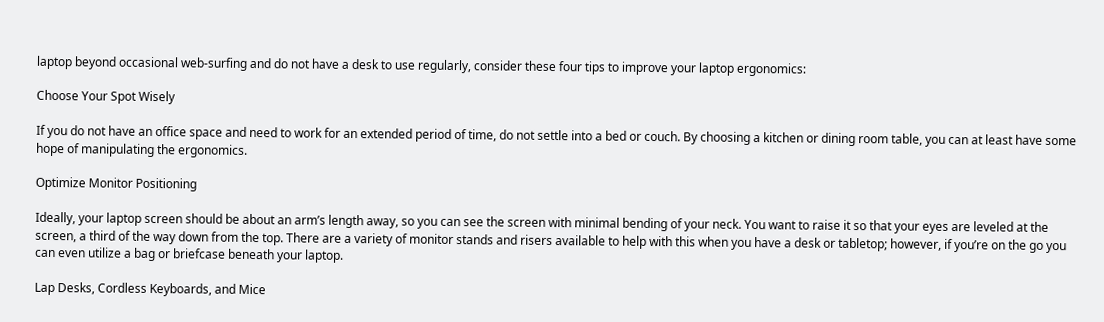laptop beyond occasional web-surfing and do not have a desk to use regularly, consider these four tips to improve your laptop ergonomics:

Choose Your Spot Wisely

If you do not have an office space and need to work for an extended period of time, do not settle into a bed or couch. By choosing a kitchen or dining room table, you can at least have some hope of manipulating the ergonomics.

Optimize Monitor Positioning

Ideally, your laptop screen should be about an arm’s length away, so you can see the screen with minimal bending of your neck. You want to raise it so that your eyes are leveled at the screen, a third of the way down from the top. There are a variety of monitor stands and risers available to help with this when you have a desk or tabletop; however, if you’re on the go you can even utilize a bag or briefcase beneath your laptop.

Lap Desks, Cordless Keyboards, and Mice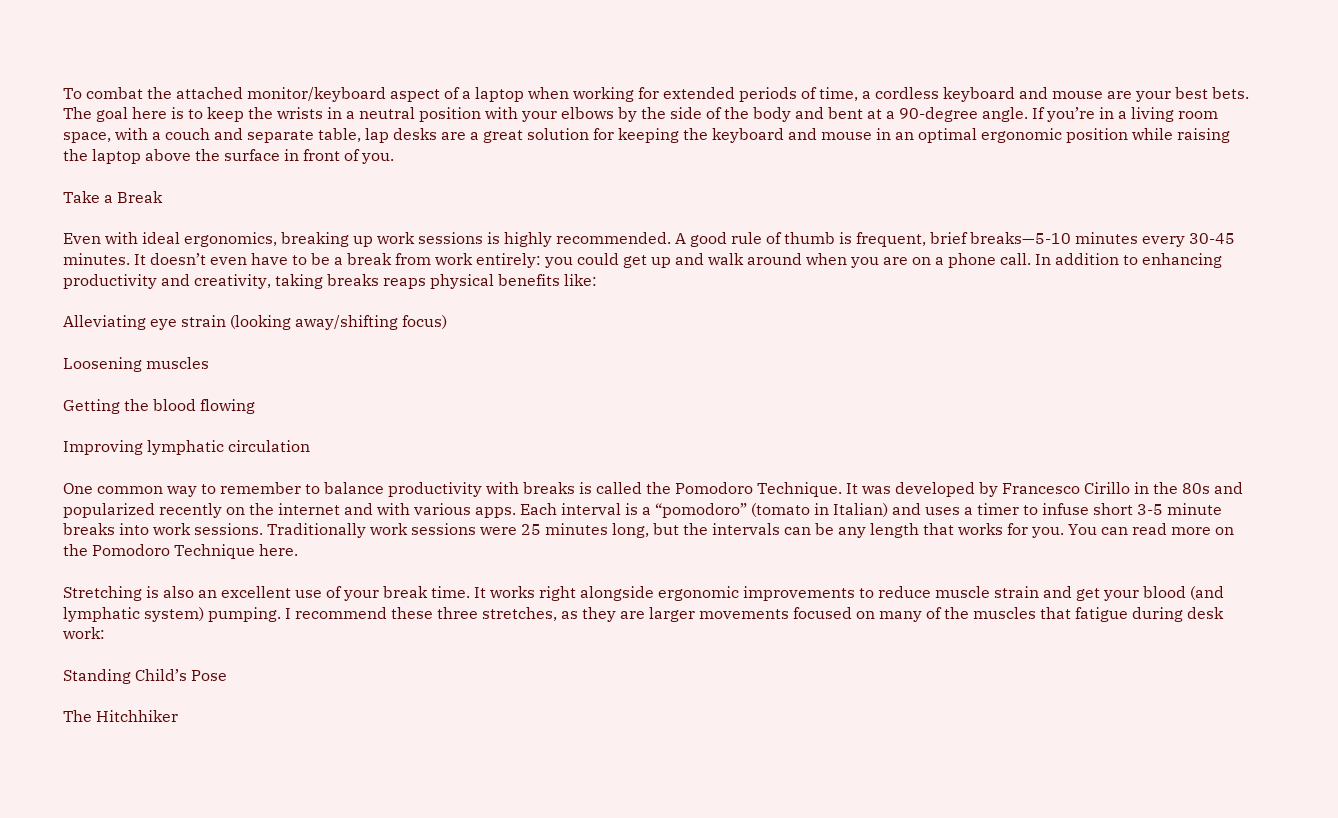To combat the attached monitor/keyboard aspect of a laptop when working for extended periods of time, a cordless keyboard and mouse are your best bets. The goal here is to keep the wrists in a neutral position with your elbows by the side of the body and bent at a 90-degree angle. If you’re in a living room space, with a couch and separate table, lap desks are a great solution for keeping the keyboard and mouse in an optimal ergonomic position while raising the laptop above the surface in front of you.

Take a Break

Even with ideal ergonomics, breaking up work sessions is highly recommended. A good rule of thumb is frequent, brief breaks—5-10 minutes every 30-45 minutes. It doesn’t even have to be a break from work entirely: you could get up and walk around when you are on a phone call. In addition to enhancing productivity and creativity, taking breaks reaps physical benefits like:

Alleviating eye strain (looking away/shifting focus)

Loosening muscles

Getting the blood flowing

Improving lymphatic circulation

One common way to remember to balance productivity with breaks is called the Pomodoro Technique. It was developed by Francesco Cirillo in the 80s and popularized recently on the internet and with various apps. Each interval is a “pomodoro” (tomato in Italian) and uses a timer to infuse short 3-5 minute breaks into work sessions. Traditionally work sessions were 25 minutes long, but the intervals can be any length that works for you. You can read more on the Pomodoro Technique here.

Stretching is also an excellent use of your break time. It works right alongside ergonomic improvements to reduce muscle strain and get your blood (and lymphatic system) pumping. I recommend these three stretches, as they are larger movements focused on many of the muscles that fatigue during desk work:

Standing Child’s Pose

The Hitchhiker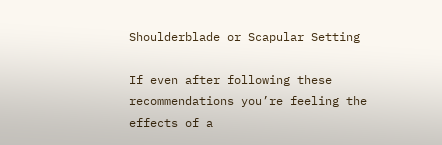Shoulderblade or Scapular Setting

If even after following these recommendations you’re feeling the effects of a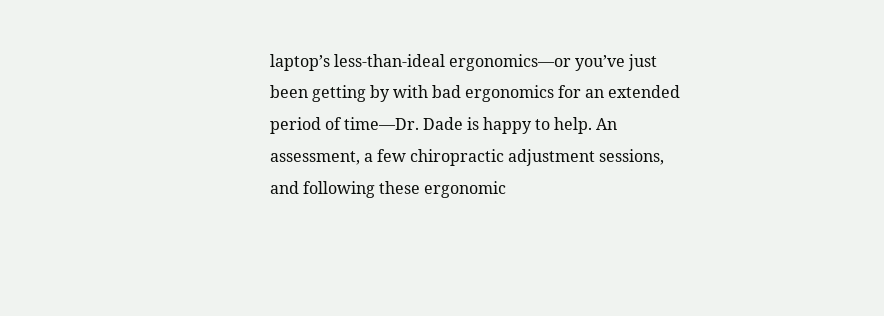laptop’s less-than-ideal ergonomics—or you’ve just been getting by with bad ergonomics for an extended period of time—Dr. Dade is happy to help. An assessment, a few chiropractic adjustment sessions, and following these ergonomic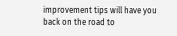improvement tips will have you back on the road to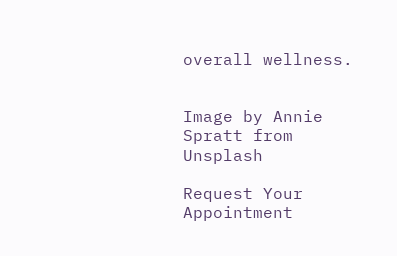overall wellness.


Image by Annie Spratt from Unsplash

Request Your Appointment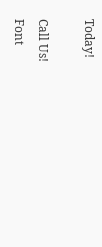Today!

Call Us!
Font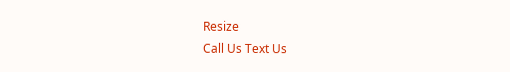Resize
Call Us Text Us